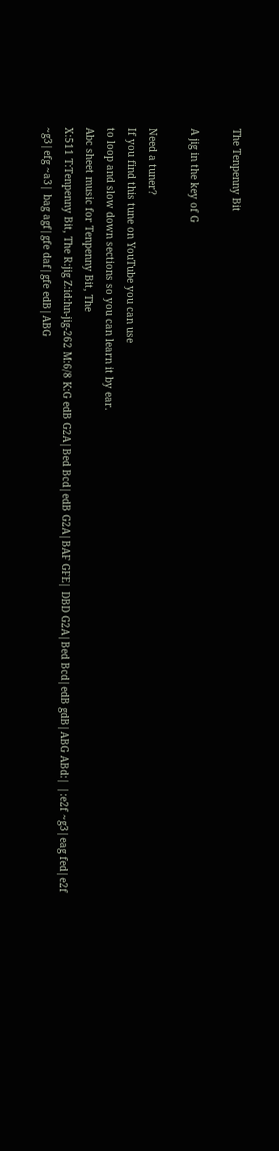The Tenpenny Bit

A jig in the key of G

Need a tuner?
If you find this tune on YouTube you can use
to loop and slow down sections so you can learn it by ear.
Abc sheet music for Tenpenny Bit, The
X:511 T:Tenpenny Bit, The R:jig Z:id:hn-jig-262 M:6/8 K:G edB G2A|Bed Bcd|edB G2A|BAF GFE| DBD G2A|Bed Bcd|edB gdB|ABG ABd:| |:e2f ~g3|eag fed|e2f ~g3|efg ~a3| bag agf|gfe daf|gfe edB|ABG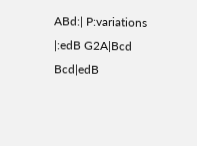ABd:| P:variations |:edB G2A|Bcd Bcd|edB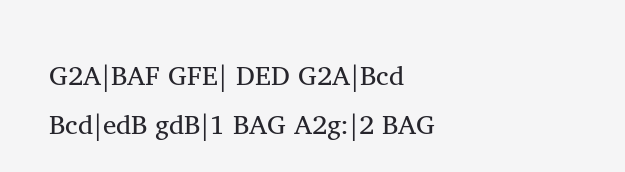G2A|BAF GFE| DED G2A|Bcd Bcd|edB gdB|1 BAG A2g:|2 BAG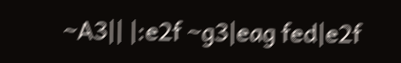~A3|| |:e2f ~g3|eag fed|e2f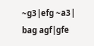~g3|efg ~a3| bag agf|gfe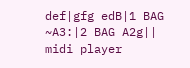def|gfg edB|1 BAG ~A3:|2 BAG A2g||
midi player